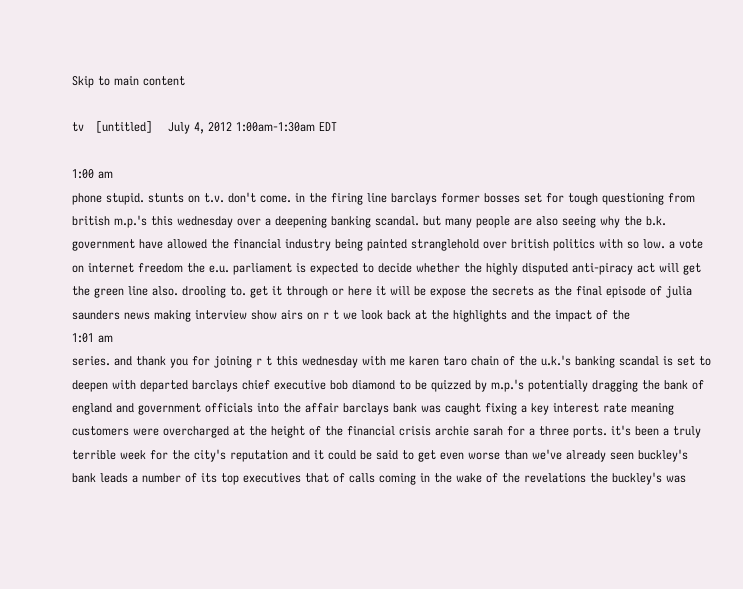Skip to main content

tv   [untitled]    July 4, 2012 1:00am-1:30am EDT

1:00 am
phone stupid. stunts on t.v. don't come. in the firing line barclays former bosses set for tough questioning from british m.p.'s this wednesday over a deepening banking scandal. but many people are also seeing why the b.k. government have allowed the financial industry being painted stranglehold over british politics with so low. a vote on internet freedom the e.u. parliament is expected to decide whether the highly disputed anti-piracy act will get the green line also. drooling to. get it through or here it will be expose the secrets as the final episode of julia saunders news making interview show airs on r t we look back at the highlights and the impact of the
1:01 am
series. and thank you for joining r t this wednesday with me karen taro chain of the u.k.'s banking scandal is set to deepen with departed barclays chief executive bob diamond to be quizzed by m.p.'s potentially dragging the bank of england and government officials into the affair barclays bank was caught fixing a key interest rate meaning customers were overcharged at the height of the financial crisis archie sarah for a three ports. it's been a truly terrible week for the city's reputation and it could be said to get even worse than we've already seen buckley's bank leads a number of its top executives that of calls coming in the wake of the revelations the buckley's was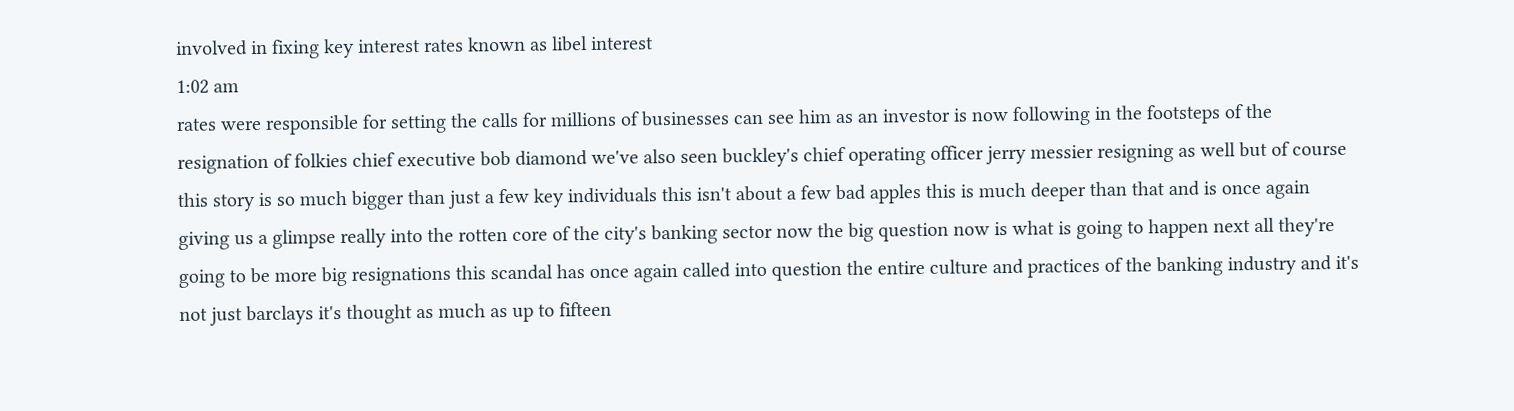involved in fixing key interest rates known as libel interest
1:02 am
rates were responsible for setting the calls for millions of businesses can see him as an investor is now following in the footsteps of the resignation of folkies chief executive bob diamond we've also seen buckley's chief operating officer jerry messier resigning as well but of course this story is so much bigger than just a few key individuals this isn't about a few bad apples this is much deeper than that and is once again giving us a glimpse really into the rotten core of the city's banking sector now the big question now is what is going to happen next all they're going to be more big resignations this scandal has once again called into question the entire culture and practices of the banking industry and it's not just barclays it's thought as much as up to fifteen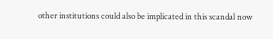other institutions could also be implicated in this scandal now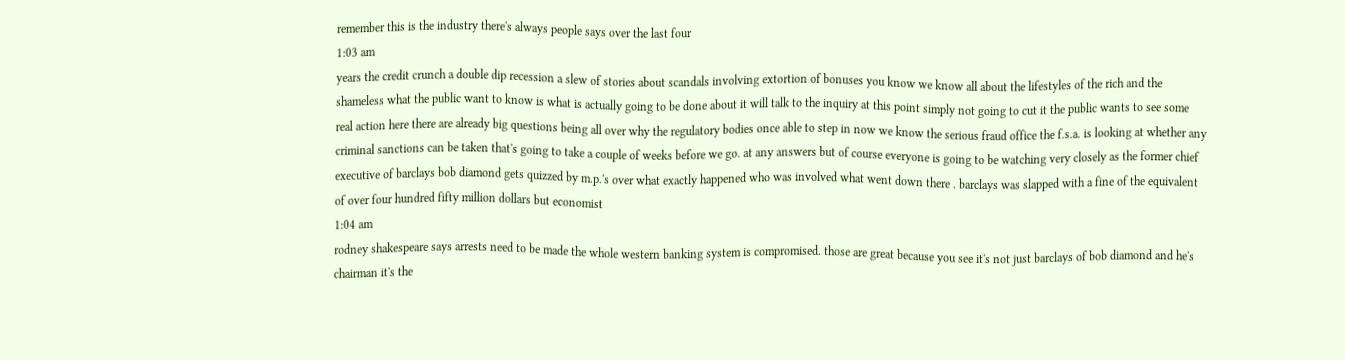remember this is the industry there's always people says over the last four
1:03 am
years the credit crunch a double dip recession a slew of stories about scandals involving extortion of bonuses you know we know all about the lifestyles of the rich and the shameless what the public want to know is what is actually going to be done about it will talk to the inquiry at this point simply not going to cut it the public wants to see some real action here there are already big questions being all over why the regulatory bodies once able to step in now we know the serious fraud office the f.s.a. is looking at whether any criminal sanctions can be taken that's going to take a couple of weeks before we go. at any answers but of course everyone is going to be watching very closely as the former chief executive of barclays bob diamond gets quizzed by m.p.'s over what exactly happened who was involved what went down there . barclays was slapped with a fine of the equivalent of over four hundred fifty million dollars but economist
1:04 am
rodney shakespeare says arrests need to be made the whole western banking system is compromised. those are great because you see it's not just barclays of bob diamond and he's chairman it's the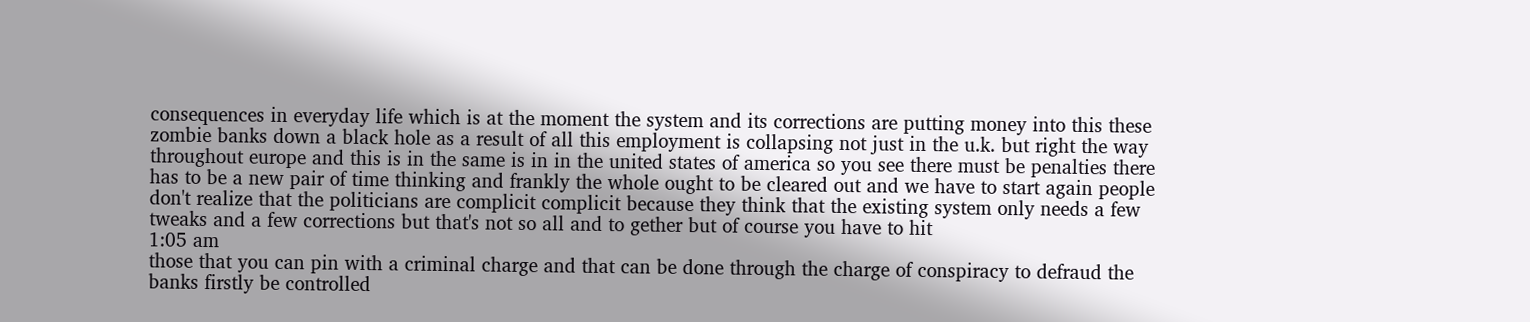consequences in everyday life which is at the moment the system and its corrections are putting money into this these zombie banks down a black hole as a result of all this employment is collapsing not just in the u.k. but right the way throughout europe and this is in the same is in in the united states of america so you see there must be penalties there has to be a new pair of time thinking and frankly the whole ought to be cleared out and we have to start again people don't realize that the politicians are complicit complicit because they think that the existing system only needs a few tweaks and a few corrections but that's not so all and to gether but of course you have to hit
1:05 am
those that you can pin with a criminal charge and that can be done through the charge of conspiracy to defraud the banks firstly be controlled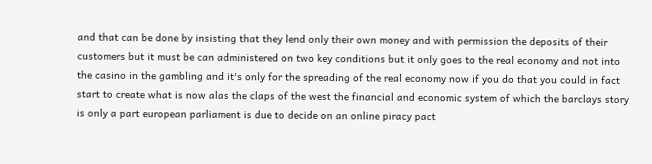and that can be done by insisting that they lend only their own money and with permission the deposits of their customers but it must be can administered on two key conditions but it only goes to the real economy and not into the casino in the gambling and it's only for the spreading of the real economy now if you do that you could in fact start to create what is now alas the claps of the west the financial and economic system of which the barclays story is only a part european parliament is due to decide on an online piracy pact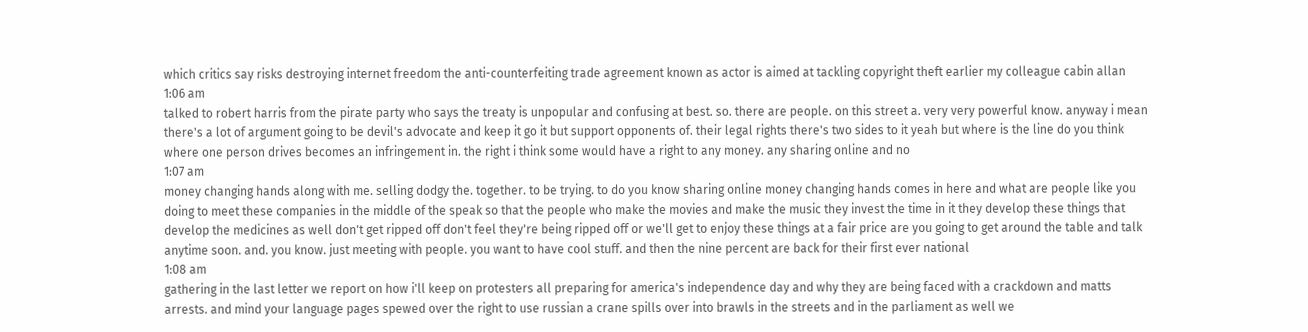which critics say risks destroying internet freedom the anti-counterfeiting trade agreement known as actor is aimed at tackling copyright theft earlier my colleague cabin allan
1:06 am
talked to robert harris from the pirate party who says the treaty is unpopular and confusing at best. so. there are people. on this street a. very very powerful know. anyway i mean there's a lot of argument going to be devil's advocate and keep it go it but support opponents of. their legal rights there's two sides to it yeah but where is the line do you think where one person drives becomes an infringement in. the right i think some would have a right to any money. any sharing online and no
1:07 am
money changing hands along with me. selling dodgy the. together. to be trying. to do you know sharing online money changing hands comes in here and what are people like you doing to meet these companies in the middle of the speak so that the people who make the movies and make the music they invest the time in it they develop these things that develop the medicines as well don't get ripped off don't feel they're being ripped off or we'll get to enjoy these things at a fair price are you going to get around the table and talk anytime soon. and. you know. just meeting with people. you want to have cool stuff. and then the nine percent are back for their first ever national
1:08 am
gathering in the last letter we report on how i'll keep on protesters all preparing for america's independence day and why they are being faced with a crackdown and matts arrests. and mind your language pages spewed over the right to use russian a crane spills over into brawls in the streets and in the parliament as well we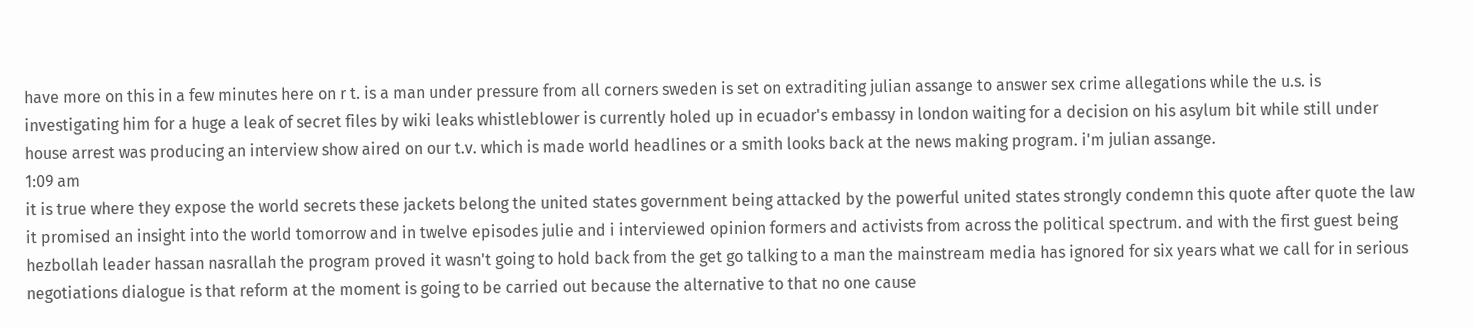have more on this in a few minutes here on r t. is a man under pressure from all corners sweden is set on extraditing julian assange to answer sex crime allegations while the u.s. is investigating him for a huge a leak of secret files by wiki leaks whistleblower is currently holed up in ecuador's embassy in london waiting for a decision on his asylum bit while still under house arrest was producing an interview show aired on our t.v. which is made world headlines or a smith looks back at the news making program. i'm julian assange.
1:09 am
it is true where they expose the world secrets these jackets belong the united states government being attacked by the powerful united states strongly condemn this quote after quote the law it promised an insight into the world tomorrow and in twelve episodes julie and i interviewed opinion formers and activists from across the political spectrum. and with the first guest being hezbollah leader hassan nasrallah the program proved it wasn't going to hold back from the get go talking to a man the mainstream media has ignored for six years what we call for in serious negotiations dialogue is that reform at the moment is going to be carried out because the alternative to that no one cause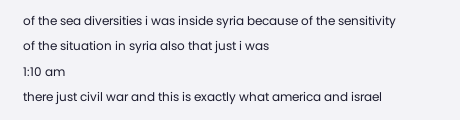of the sea diversities i was inside syria because of the sensitivity of the situation in syria also that just i was
1:10 am
there just civil war and this is exactly what america and israel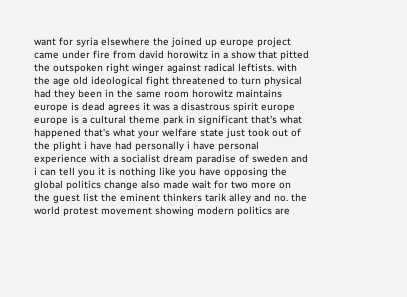want for syria elsewhere the joined up europe project came under fire from david horowitz in a show that pitted the outspoken right winger against radical leftists. with the age old ideological fight threatened to turn physical had they been in the same room horowitz maintains europe is dead agrees it was a disastrous spirit europe europe is a cultural theme park in significant that's what happened that's what your welfare state just took out of the plight i have had personally i have personal experience with a socialist dream paradise of sweden and i can tell you it is nothing like you have opposing the global politics change also made wait for two more on the guest list the eminent thinkers tarik alley and no. the world protest movement showing modern politics are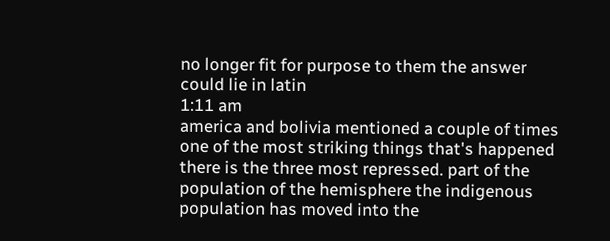no longer fit for purpose to them the answer could lie in latin
1:11 am
america and bolivia mentioned a couple of times one of the most striking things that's happened there is the three most repressed. part of the population of the hemisphere the indigenous population has moved into the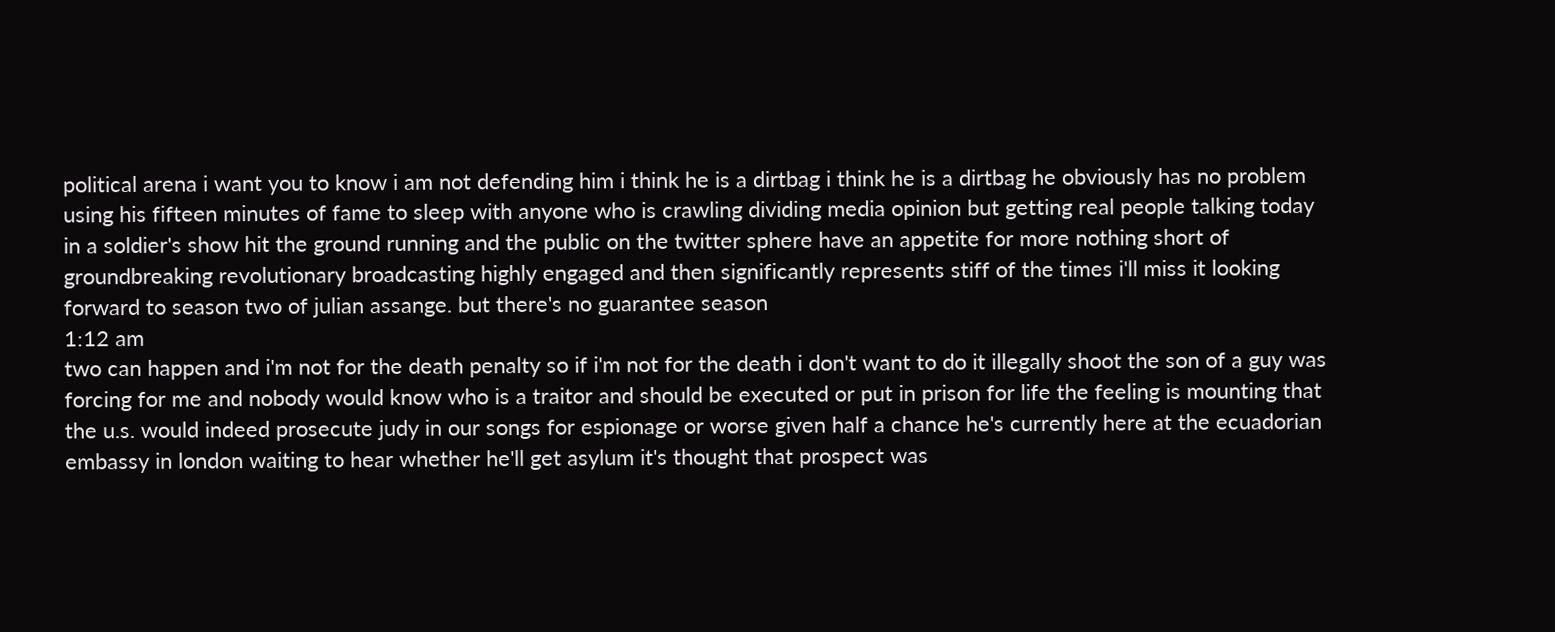political arena i want you to know i am not defending him i think he is a dirtbag i think he is a dirtbag he obviously has no problem using his fifteen minutes of fame to sleep with anyone who is crawling dividing media opinion but getting real people talking today in a soldier's show hit the ground running and the public on the twitter sphere have an appetite for more nothing short of groundbreaking revolutionary broadcasting highly engaged and then significantly represents stiff of the times i'll miss it looking forward to season two of julian assange. but there's no guarantee season
1:12 am
two can happen and i'm not for the death penalty so if i'm not for the death i don't want to do it illegally shoot the son of a guy was forcing for me and nobody would know who is a traitor and should be executed or put in prison for life the feeling is mounting that the u.s. would indeed prosecute judy in our songs for espionage or worse given half a chance he's currently here at the ecuadorian embassy in london waiting to hear whether he'll get asylum it's thought that prospect was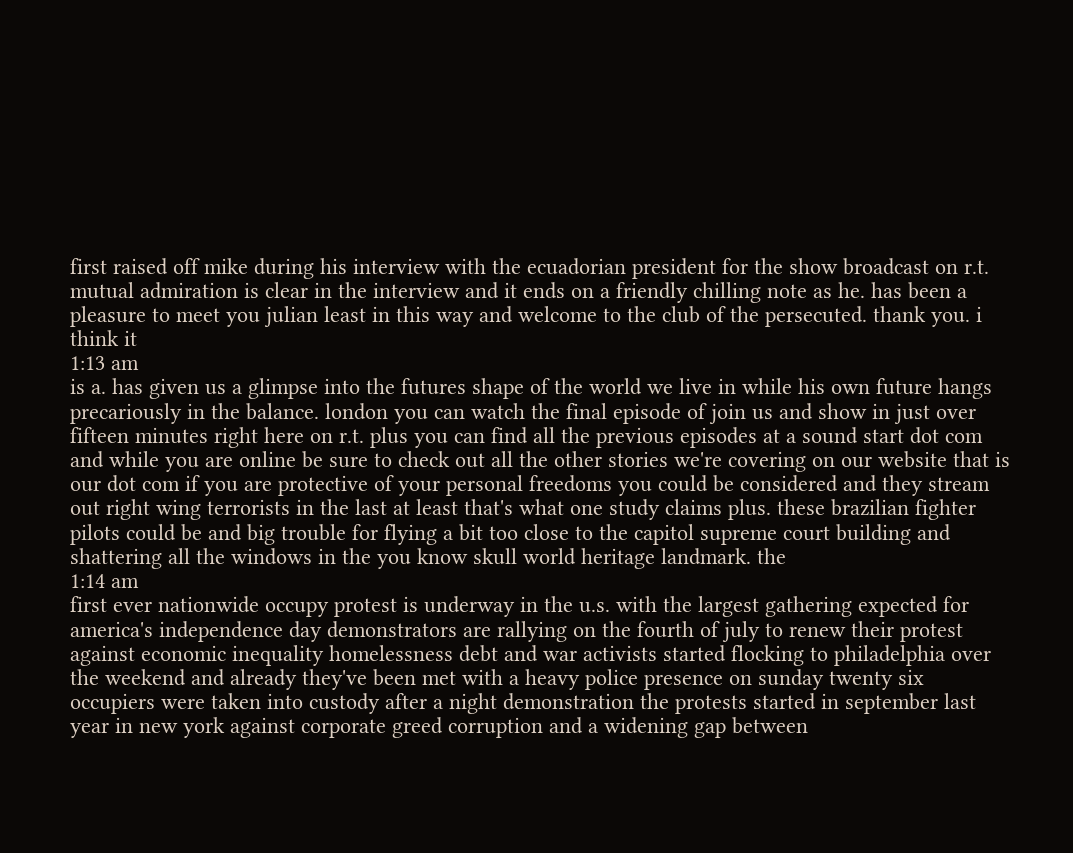first raised off mike during his interview with the ecuadorian president for the show broadcast on r.t. mutual admiration is clear in the interview and it ends on a friendly chilling note as he. has been a pleasure to meet you julian least in this way and welcome to the club of the persecuted. thank you. i think it
1:13 am
is a. has given us a glimpse into the futures shape of the world we live in while his own future hangs precariously in the balance. london you can watch the final episode of join us and show in just over fifteen minutes right here on r.t. plus you can find all the previous episodes at a sound start dot com and while you are online be sure to check out all the other stories we're covering on our website that is our dot com if you are protective of your personal freedoms you could be considered and they stream out right wing terrorists in the last at least that's what one study claims plus. these brazilian fighter pilots could be and big trouble for flying a bit too close to the capitol supreme court building and shattering all the windows in the you know skull world heritage landmark. the
1:14 am
first ever nationwide occupy protest is underway in the u.s. with the largest gathering expected for america's independence day demonstrators are rallying on the fourth of july to renew their protest against economic inequality homelessness debt and war activists started flocking to philadelphia over the weekend and already they've been met with a heavy police presence on sunday twenty six occupiers were taken into custody after a night demonstration the protests started in september last year in new york against corporate greed corruption and a widening gap between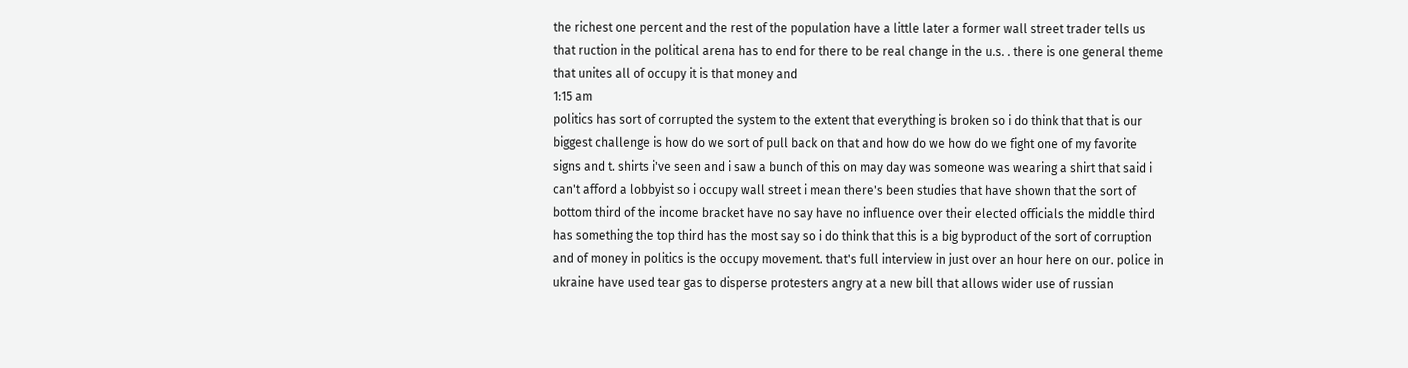the richest one percent and the rest of the population have a little later a former wall street trader tells us that ruction in the political arena has to end for there to be real change in the u.s. . there is one general theme that unites all of occupy it is that money and
1:15 am
politics has sort of corrupted the system to the extent that everything is broken so i do think that that is our biggest challenge is how do we sort of pull back on that and how do we how do we fight one of my favorite signs and t. shirts i've seen and i saw a bunch of this on may day was someone was wearing a shirt that said i can't afford a lobbyist so i occupy wall street i mean there's been studies that have shown that the sort of bottom third of the income bracket have no say have no influence over their elected officials the middle third has something the top third has the most say so i do think that this is a big byproduct of the sort of corruption and of money in politics is the occupy movement. that's full interview in just over an hour here on our. police in ukraine have used tear gas to disperse protesters angry at a new bill that allows wider use of russian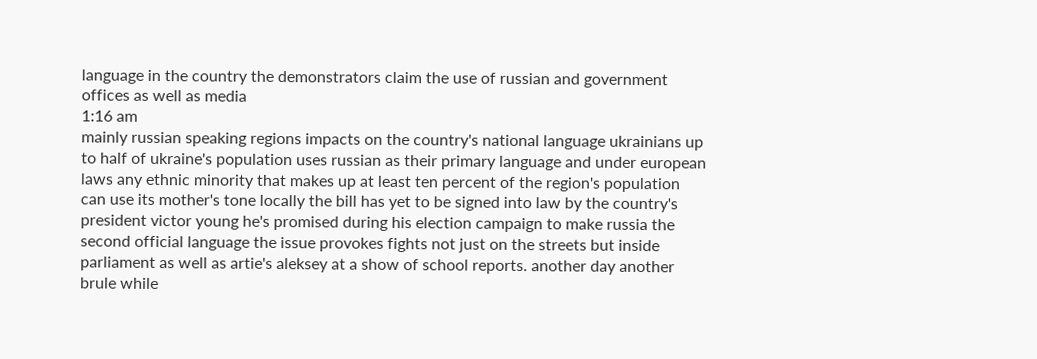language in the country the demonstrators claim the use of russian and government offices as well as media
1:16 am
mainly russian speaking regions impacts on the country's national language ukrainians up to half of ukraine's population uses russian as their primary language and under european laws any ethnic minority that makes up at least ten percent of the region's population can use its mother's tone locally the bill has yet to be signed into law by the country's president victor young he's promised during his election campaign to make russia the second official language the issue provokes fights not just on the streets but inside parliament as well as artie's aleksey at a show of school reports. another day another brule while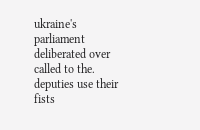ukraine's parliament deliberated over called to the. deputies use their fists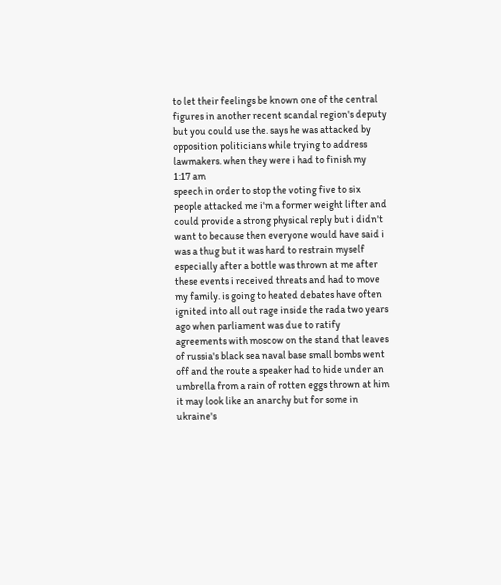to let their feelings be known one of the central figures in another recent scandal region's deputy but you could use the. says he was attacked by opposition politicians while trying to address lawmakers. when they were i had to finish my
1:17 am
speech in order to stop the voting five to six people attacked me i'm a former weight lifter and could provide a strong physical reply but i didn't want to because then everyone would have said i was a thug but it was hard to restrain myself especially after a bottle was thrown at me after these events i received threats and had to move my family. is going to heated debates have often ignited into all out rage inside the rada two years ago when parliament was due to ratify agreements with moscow on the stand that leaves of russia's black sea naval base small bombs went off and the route a speaker had to hide under an umbrella from a rain of rotten eggs thrown at him it may look like an anarchy but for some in ukraine's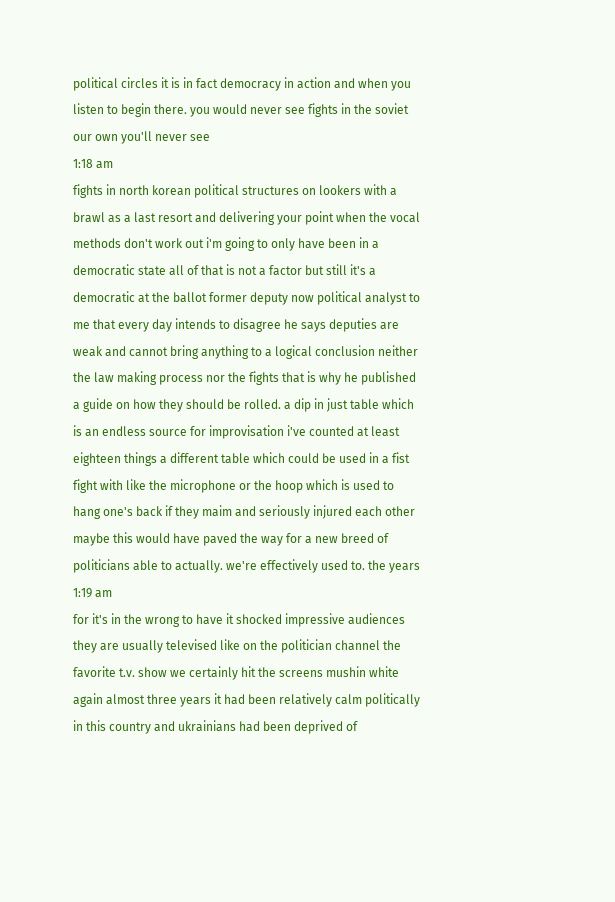political circles it is in fact democracy in action and when you listen to begin there. you would never see fights in the soviet our own you'll never see
1:18 am
fights in north korean political structures on lookers with a brawl as a last resort and delivering your point when the vocal methods don't work out i'm going to only have been in a democratic state all of that is not a factor but still it's a democratic at the ballot former deputy now political analyst to me that every day intends to disagree he says deputies are weak and cannot bring anything to a logical conclusion neither the law making process nor the fights that is why he published a guide on how they should be rolled. a dip in just table which is an endless source for improvisation i've counted at least eighteen things a different table which could be used in a fist fight with like the microphone or the hoop which is used to hang one's back if they maim and seriously injured each other maybe this would have paved the way for a new breed of politicians able to actually. we're effectively used to. the years
1:19 am
for it's in the wrong to have it shocked impressive audiences they are usually televised like on the politician channel the favorite t.v. show we certainly hit the screens mushin white again almost three years it had been relatively calm politically in this country and ukrainians had been deprived of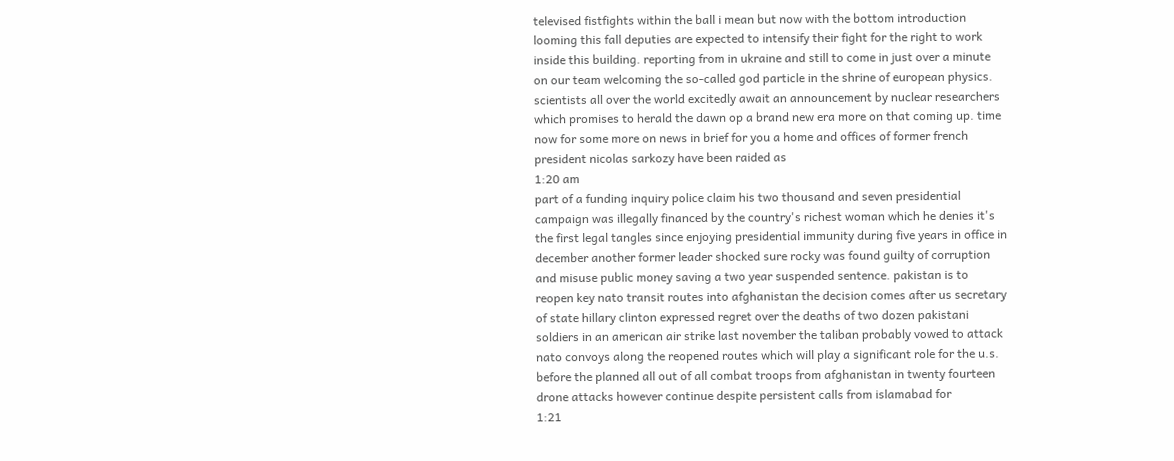televised fistfights within the ball i mean but now with the bottom introduction looming this fall deputies are expected to intensify their fight for the right to work inside this building. reporting from in ukraine and still to come in just over a minute on our team welcoming the so-called god particle in the shrine of european physics. scientists all over the world excitedly await an announcement by nuclear researchers which promises to herald the dawn op a brand new era more on that coming up. time now for some more on news in brief for you a home and offices of former french president nicolas sarkozy have been raided as
1:20 am
part of a funding inquiry police claim his two thousand and seven presidential campaign was illegally financed by the country's richest woman which he denies it's the first legal tangles since enjoying presidential immunity during five years in office in december another former leader shocked sure rocky was found guilty of corruption and misuse public money saving a two year suspended sentence. pakistan is to reopen key nato transit routes into afghanistan the decision comes after us secretary of state hillary clinton expressed regret over the deaths of two dozen pakistani soldiers in an american air strike last november the taliban probably vowed to attack nato convoys along the reopened routes which will play a significant role for the u.s. before the planned all out of all combat troops from afghanistan in twenty fourteen drone attacks however continue despite persistent calls from islamabad for
1:21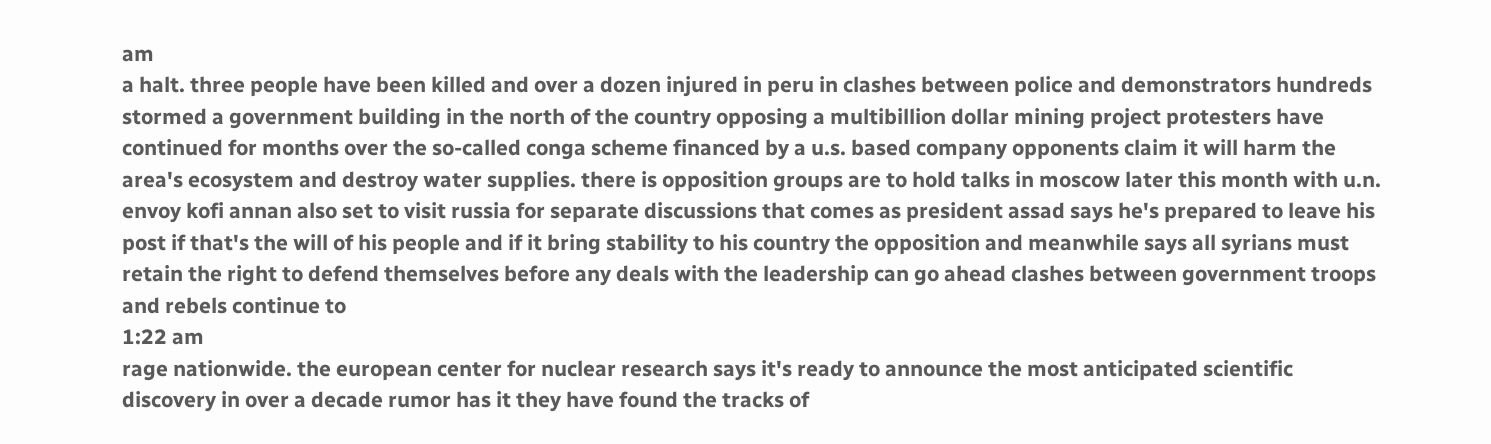am
a halt. three people have been killed and over a dozen injured in peru in clashes between police and demonstrators hundreds stormed a government building in the north of the country opposing a multibillion dollar mining project protesters have continued for months over the so-called conga scheme financed by a u.s. based company opponents claim it will harm the area's ecosystem and destroy water supplies. there is opposition groups are to hold talks in moscow later this month with u.n. envoy kofi annan also set to visit russia for separate discussions that comes as president assad says he's prepared to leave his post if that's the will of his people and if it bring stability to his country the opposition and meanwhile says all syrians must retain the right to defend themselves before any deals with the leadership can go ahead clashes between government troops and rebels continue to
1:22 am
rage nationwide. the european center for nuclear research says it's ready to announce the most anticipated scientific discovery in over a decade rumor has it they have found the tracks of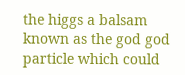the higgs a balsam known as the god god particle which could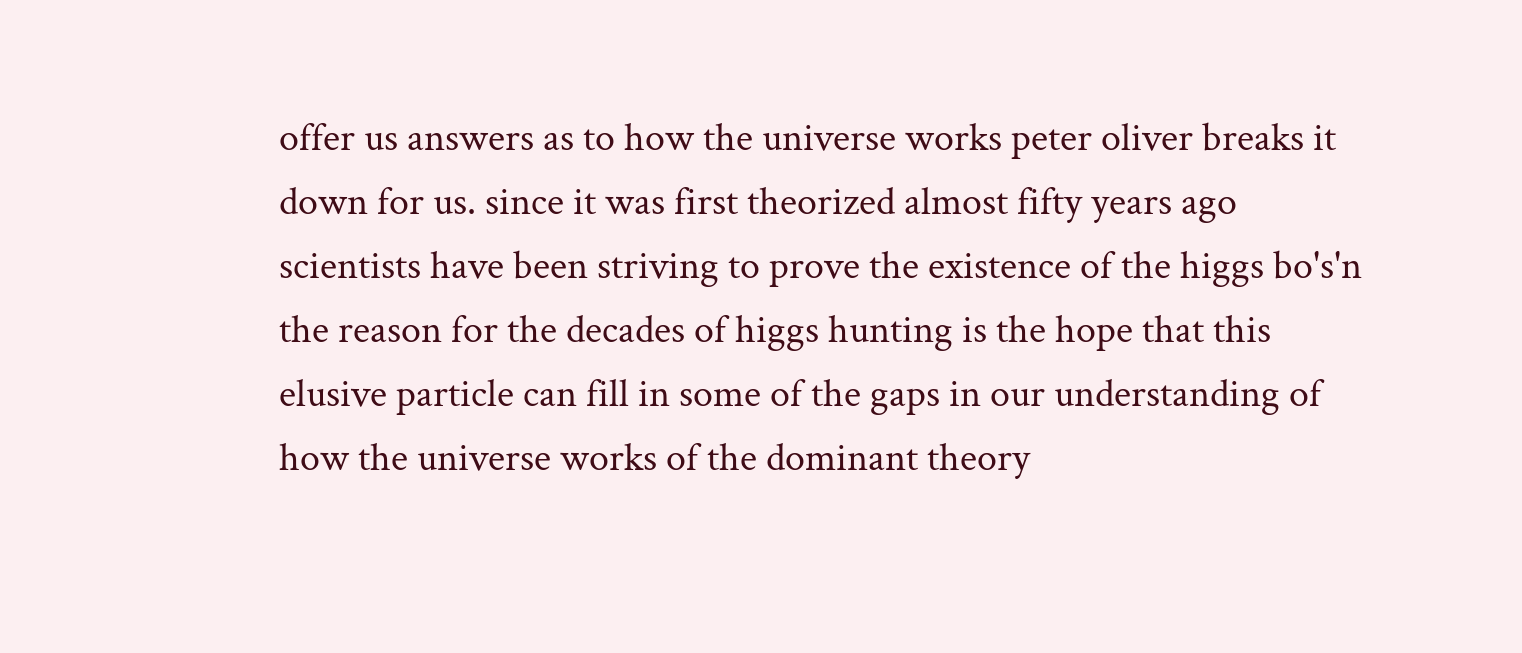offer us answers as to how the universe works peter oliver breaks it down for us. since it was first theorized almost fifty years ago scientists have been striving to prove the existence of the higgs bo's'n the reason for the decades of higgs hunting is the hope that this elusive particle can fill in some of the gaps in our understanding of how the universe works of the dominant theory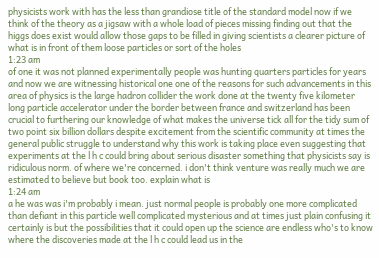physicists work with has the less than grandiose title of the standard model now if we think of the theory as a jigsaw with a whole load of pieces missing finding out that the higgs does exist would allow those gaps to be filled in giving scientists a clearer picture of what is in front of them loose particles or sort of the holes
1:23 am
of one it was not planned experimentally people was hunting quarters particles for years and now we are witnessing historical one one of the reasons for such advancements in this area of physics is the large hadron collider the work done at the twenty five kilometer long particle accelerator under the border between france and switzerland has been crucial to furthering our knowledge of what makes the universe tick all for the tidy sum of two point six billion dollars despite excitement from the scientific community at times the general public struggle to understand why this work is taking place even suggesting that experiments at the l h c could bring about serious disaster something that physicists say is ridiculous norm. of where we're concerned. i don't think venture was really much we are estimated to believe but book too. explain what is
1:24 am
a he was was i'm probably i mean. just normal people is probably one more complicated than defiant in this particle well complicated mysterious and at times just plain confusing it certainly is but the possibilities that it could open up the science are endless who's to know where the discoveries made at the l h c could lead us in the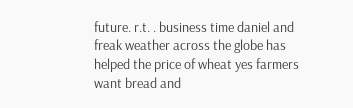future. r.t. . business time daniel and freak weather across the globe has helped the price of wheat yes farmers want bread and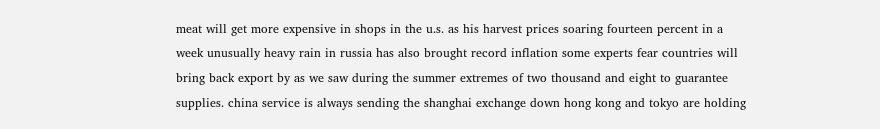meat will get more expensive in shops in the u.s. as his harvest prices soaring fourteen percent in a week unusually heavy rain in russia has also brought record inflation some experts fear countries will bring back export by as we saw during the summer extremes of two thousand and eight to guarantee supplies. china service is always sending the shanghai exchange down hong kong and tokyo are holding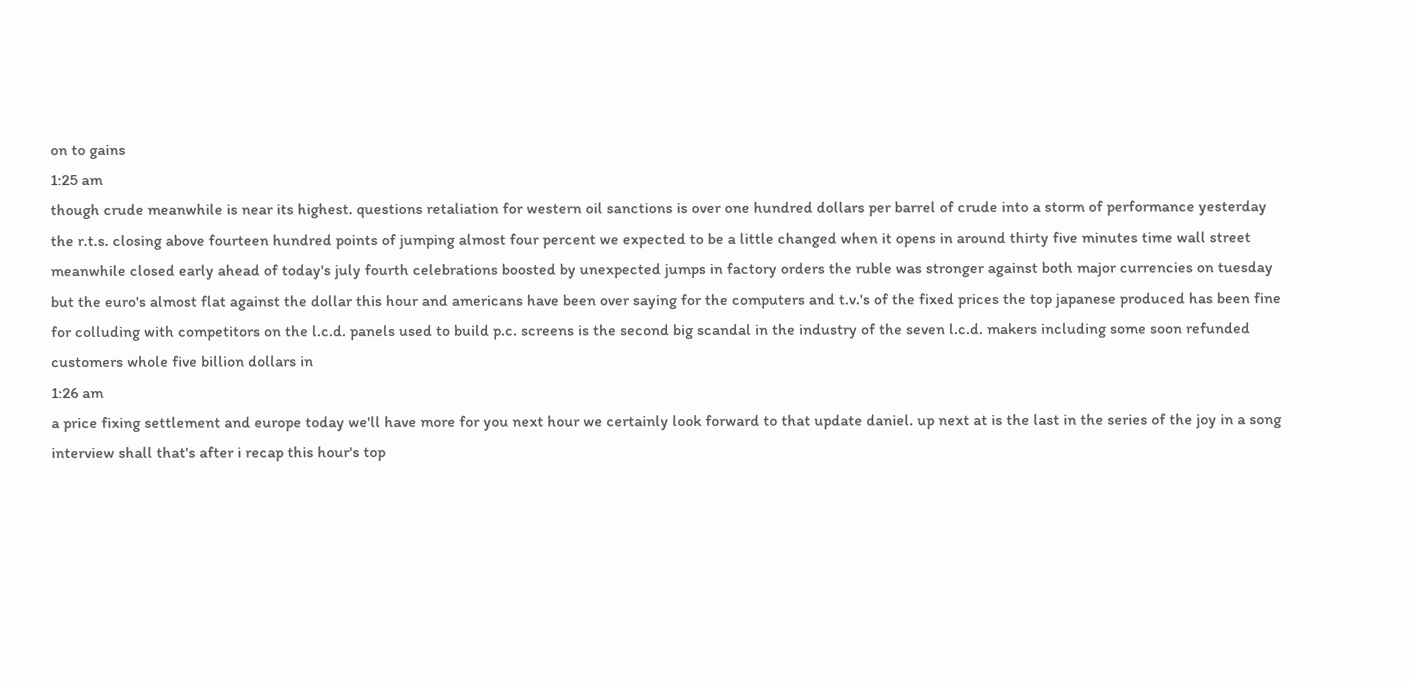on to gains
1:25 am
though crude meanwhile is near its highest. questions retaliation for western oil sanctions is over one hundred dollars per barrel of crude into a storm of performance yesterday the r.t.s. closing above fourteen hundred points of jumping almost four percent we expected to be a little changed when it opens in around thirty five minutes time wall street meanwhile closed early ahead of today's july fourth celebrations boosted by unexpected jumps in factory orders the ruble was stronger against both major currencies on tuesday but the euro's almost flat against the dollar this hour and americans have been over saying for the computers and t.v.'s of the fixed prices the top japanese produced has been fine for colluding with competitors on the l.c.d. panels used to build p.c. screens is the second big scandal in the industry of the seven l.c.d. makers including some soon refunded customers whole five billion dollars in
1:26 am
a price fixing settlement and europe today we'll have more for you next hour we certainly look forward to that update daniel. up next at is the last in the series of the joy in a song interview shall that's after i recap this hour's top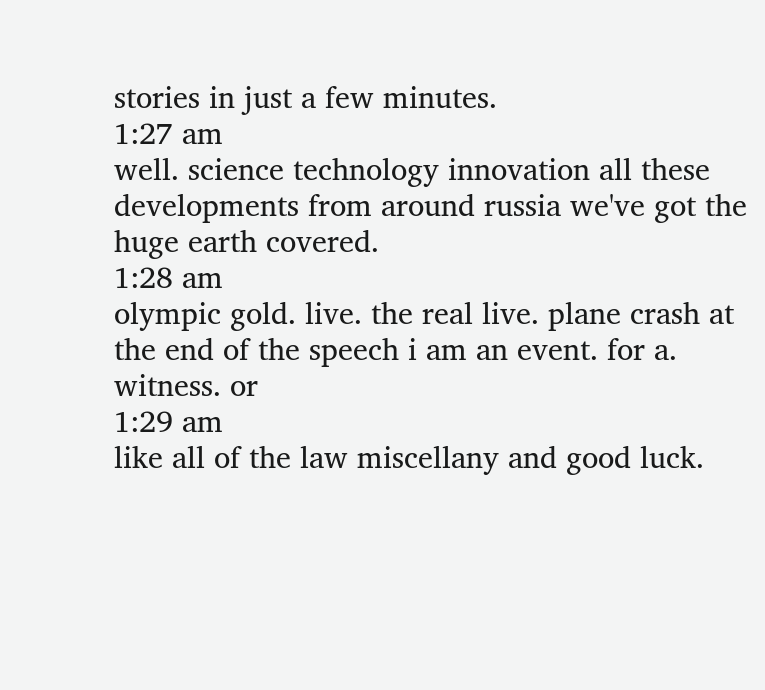stories in just a few minutes.
1:27 am
well. science technology innovation all these developments from around russia we've got the huge earth covered.
1:28 am
olympic gold. live. the real live. plane crash at the end of the speech i am an event. for a. witness. or
1:29 am
like all of the law miscellany and good luck.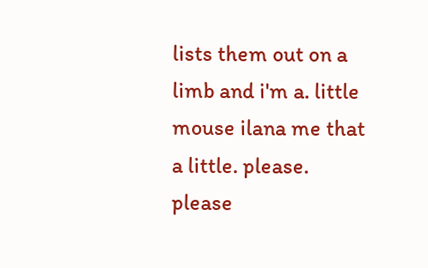lists them out on a limb and i'm a. little mouse ilana me that a little. please. please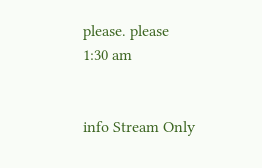please. please
1:30 am


info Stream Only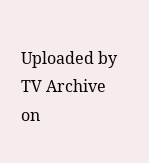Uploaded by TV Archive on